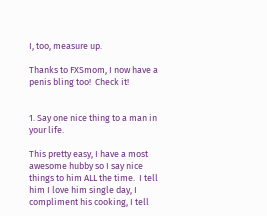I, too, measure up.

Thanks to FXSmom, I now have a penis bling too!  Check it!


1. Say one nice thing to a man in your life.

This pretty easy, I have a most awesome hubby so I say nice things to him ALL the time.  I tell him I love him single day, I compliment his cooking, I tell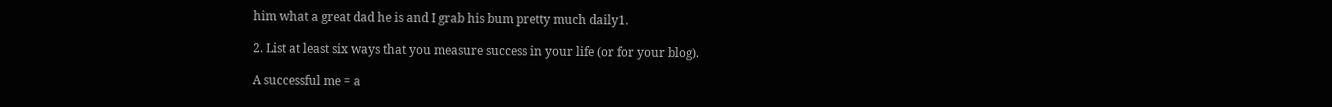him what a great dad he is and I grab his bum pretty much daily1.

2. List at least six ways that you measure success in your life (or for your blog).

A successful me = a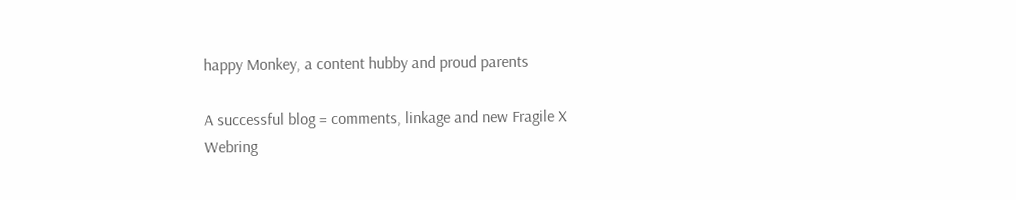happy Monkey, a content hubby and proud parents

A successful blog = comments, linkage and new Fragile X Webring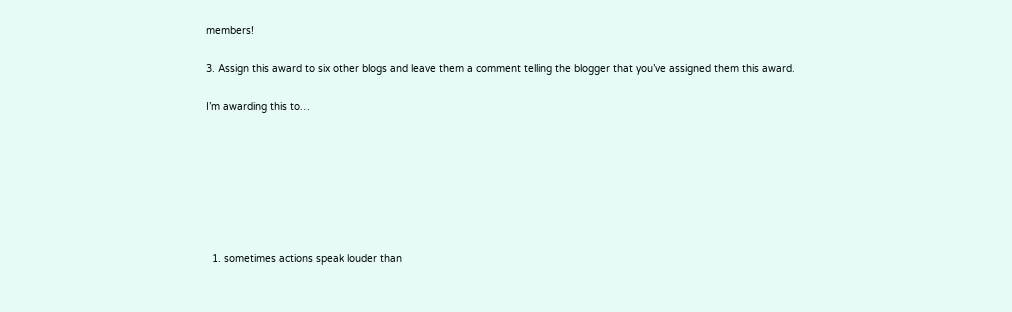members!

3. Assign this award to six other blogs and leave them a comment telling the blogger that you’ve assigned them this award.

I’m awarding this to…







  1. sometimes actions speak louder than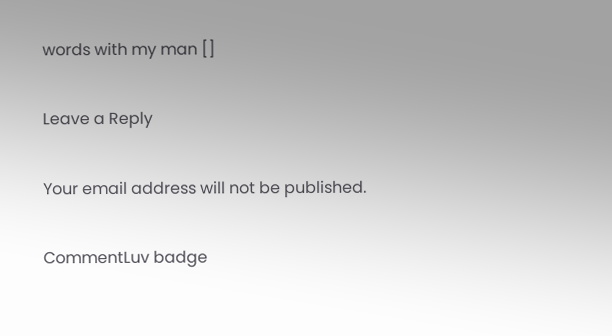words with my man []

Leave a Reply

Your email address will not be published.

CommentLuv badge